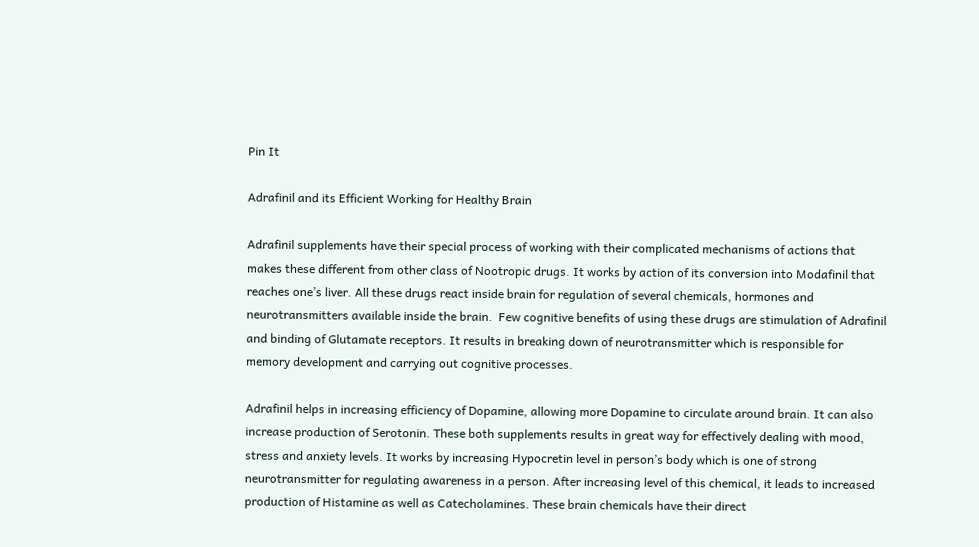Pin It

Adrafinil and its Efficient Working for Healthy Brain

Adrafinil supplements have their special process of working with their complicated mechanisms of actions that makes these different from other class of Nootropic drugs. It works by action of its conversion into Modafinil that reaches one’s liver. All these drugs react inside brain for regulation of several chemicals, hormones and neurotransmitters available inside the brain.  Few cognitive benefits of using these drugs are stimulation of Adrafinil and binding of Glutamate receptors. It results in breaking down of neurotransmitter which is responsible for memory development and carrying out cognitive processes.

Adrafinil helps in increasing efficiency of Dopamine, allowing more Dopamine to circulate around brain. It can also increase production of Serotonin. These both supplements results in great way for effectively dealing with mood, stress and anxiety levels. It works by increasing Hypocretin level in person’s body which is one of strong neurotransmitter for regulating awareness in a person. After increasing level of this chemical, it leads to increased production of Histamine as well as Catecholamines. These brain chemicals have their direct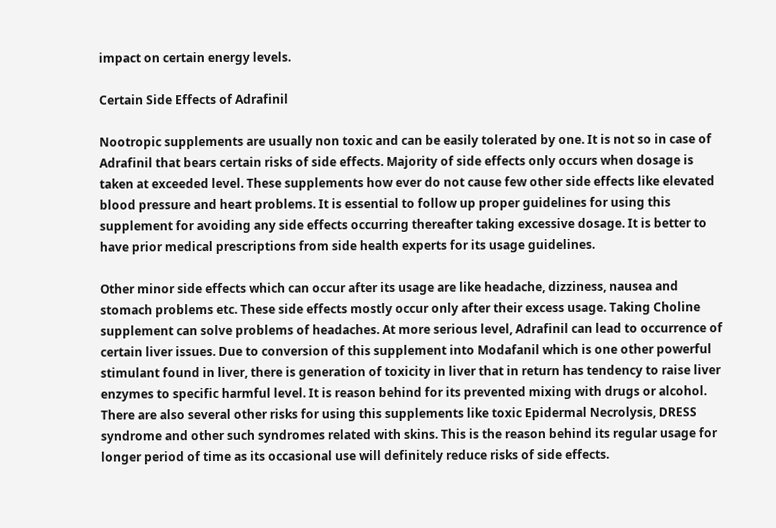impact on certain energy levels.

Certain Side Effects of Adrafinil

Nootropic supplements are usually non toxic and can be easily tolerated by one. It is not so in case of Adrafinil that bears certain risks of side effects. Majority of side effects only occurs when dosage is taken at exceeded level. These supplements how ever do not cause few other side effects like elevated blood pressure and heart problems. It is essential to follow up proper guidelines for using this supplement for avoiding any side effects occurring thereafter taking excessive dosage. It is better to have prior medical prescriptions from side health experts for its usage guidelines.

Other minor side effects which can occur after its usage are like headache, dizziness, nausea and stomach problems etc. These side effects mostly occur only after their excess usage. Taking Choline supplement can solve problems of headaches. At more serious level, Adrafinil can lead to occurrence of certain liver issues. Due to conversion of this supplement into Modafanil which is one other powerful stimulant found in liver, there is generation of toxicity in liver that in return has tendency to raise liver enzymes to specific harmful level. It is reason behind for its prevented mixing with drugs or alcohol. There are also several other risks for using this supplements like toxic Epidermal Necrolysis, DRESS syndrome and other such syndromes related with skins. This is the reason behind its regular usage for longer period of time as its occasional use will definitely reduce risks of side effects.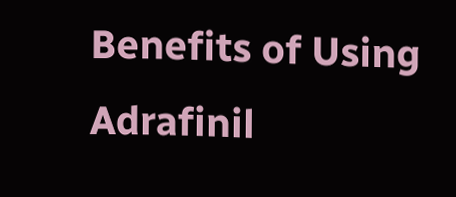Benefits of Using Adrafinil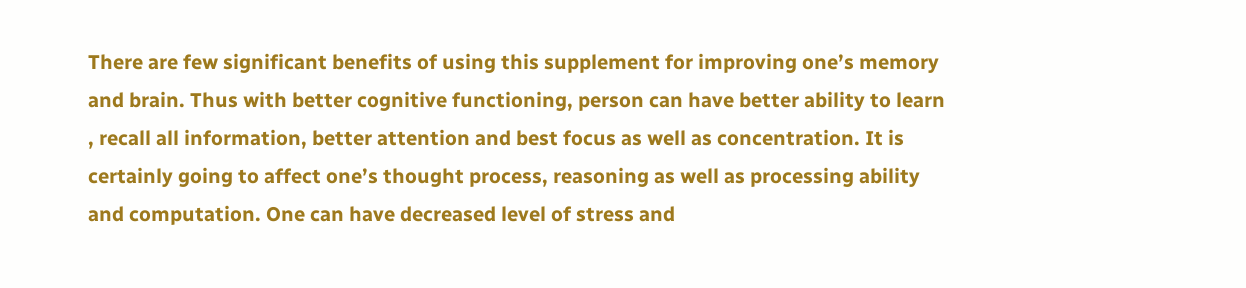There are few significant benefits of using this supplement for improving one’s memory and brain. Thus with better cognitive functioning, person can have better ability to learn , recall all information, better attention and best focus as well as concentration. It is certainly going to affect one’s thought process, reasoning as well as processing ability and computation. One can have decreased level of stress and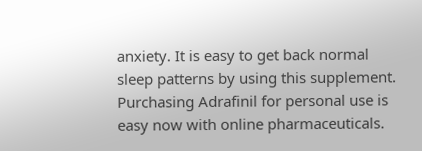anxiety. It is easy to get back normal sleep patterns by using this supplement. Purchasing Adrafinil for personal use is easy now with online pharmaceuticals.